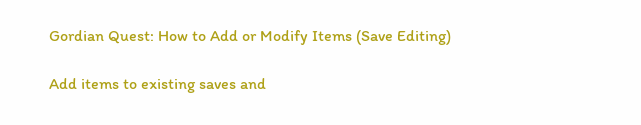Gordian Quest: How to Add or Modify Items (Save Editing)

Add items to existing saves and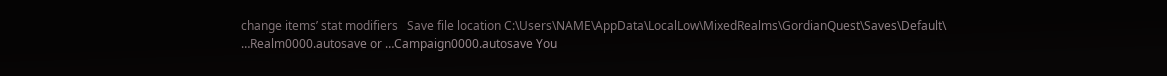change items’ stat modifiers   Save file location C:\Users\NAME\AppData\LocalLow\MixedRealms\GordianQuest\Saves\Default\ …Realm0000.autosave or …Campaign0000.autosave You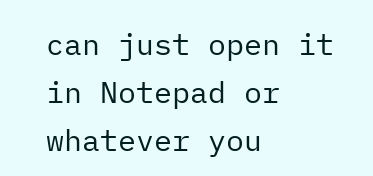can just open it in Notepad or whatever you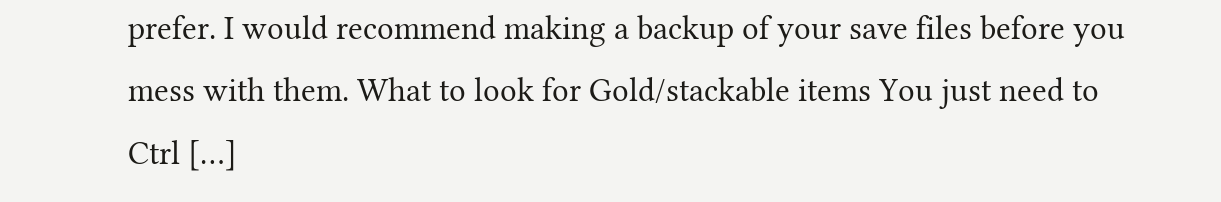prefer. I would recommend making a backup of your save files before you mess with them. What to look for Gold/stackable items You just need to Ctrl […]